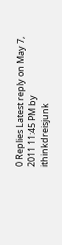0 Replies Latest reply on May 7, 2011 11:45 PM by ithinkdreisjunk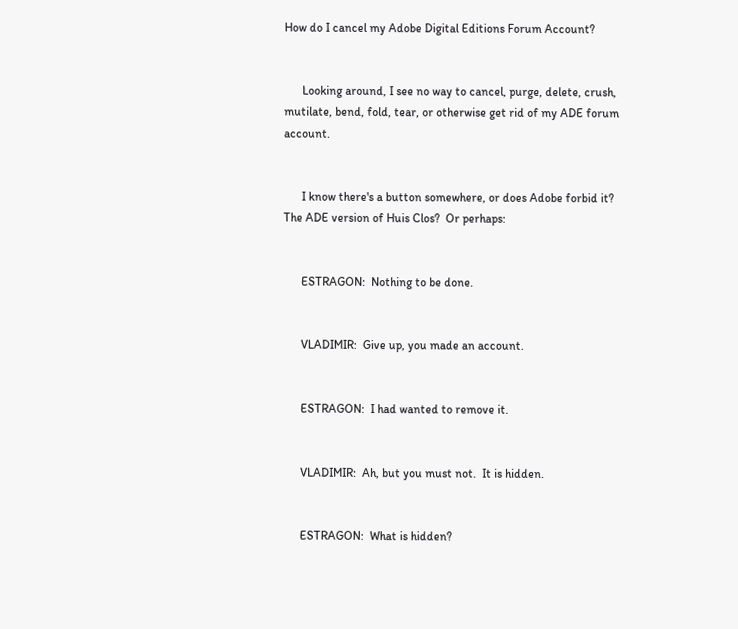How do I cancel my Adobe Digital Editions Forum Account?


      Looking around, I see no way to cancel, purge, delete, crush, mutilate, bend, fold, tear, or otherwise get rid of my ADE forum account.


      I know there's a button somewhere, or does Adobe forbid it?  The ADE version of Huis Clos?  Or perhaps:


      ESTRAGON:  Nothing to be done.


      VLADIMIR:  Give up, you made an account.


      ESTRAGON:  I had wanted to remove it.


      VLADIMIR:  Ah, but you must not.  It is hidden.


      ESTRAGON:  What is hidden?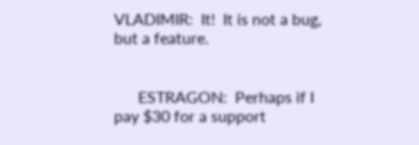VLADIMIR:  It!  It is not a bug, but a feature.


      ESTRAGON:  Perhaps if I pay $30 for a support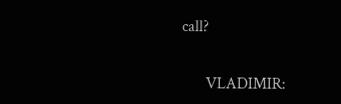call?


      VLADIMIR: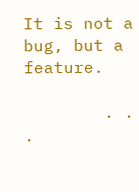It is not a bug, but a feature.

        . . .